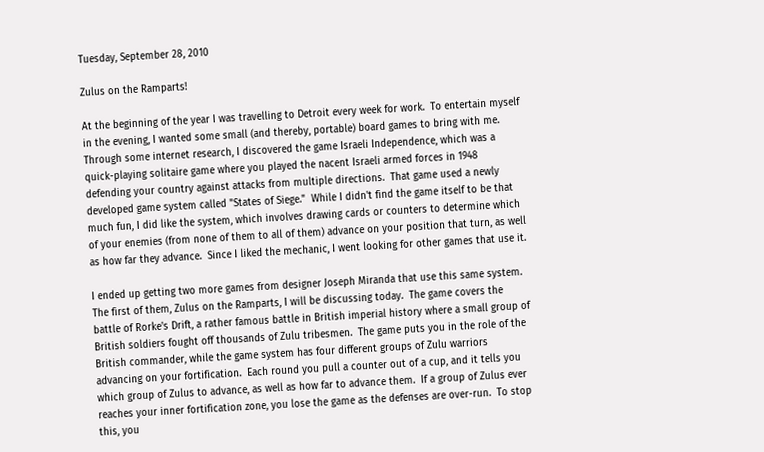Tuesday, September 28, 2010

Zulus on the Ramparts!

At the beginning of the year I was travelling to Detroit every week for work.  To entertain myself in the evening, I wanted some small (and thereby, portable) board games to bring with me.  Through some internet research, I discovered the game Israeli Independence, which was a quick-playing solitaire game where you played the nacent Israeli armed forces in 1948 defending your country against attacks from multiple directions.  That game used a newly developed game system called "States of Siege."  While I didn't find the game itself to be that much fun, I did like the system, which involves drawing cards or counters to determine which of your enemies (from none of them to all of them) advance on your position that turn, as well as how far they advance.  Since I liked the mechanic, I went looking for other games that use it.

I ended up getting two more games from designer Joseph Miranda that use this same system.  The first of them, Zulus on the Ramparts, I will be discussing today.  The game covers the battle of Rorke's Drift, a rather famous battle in British imperial history where a small group of British soldiers fought off thousands of Zulu tribesmen.  The game puts you in the role of the British commander, while the game system has four different groups of Zulu warriors advancing on your fortification.  Each round you pull a counter out of a cup, and it tells you which group of Zulus to advance, as well as how far to advance them.  If a group of Zulus ever reaches your inner fortification zone, you lose the game as the defenses are over-run.  To stop this, you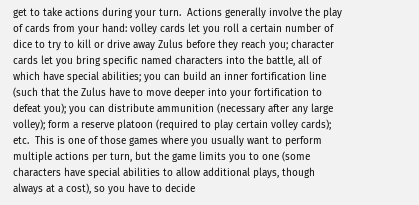get to take actions during your turn.  Actions generally involve the play of cards from your hand: volley cards let you roll a certain number of dice to try to kill or drive away Zulus before they reach you; character cards let you bring specific named characters into the battle, all of which have special abilities; you can build an inner fortification line (such that the Zulus have to move deeper into your fortification to defeat you); you can distribute ammunition (necessary after any large volley); form a reserve platoon (required to play certain volley cards); etc.  This is one of those games where you usually want to perform multiple actions per turn, but the game limits you to one (some characters have special abilities to allow additional plays, though always at a cost), so you have to decide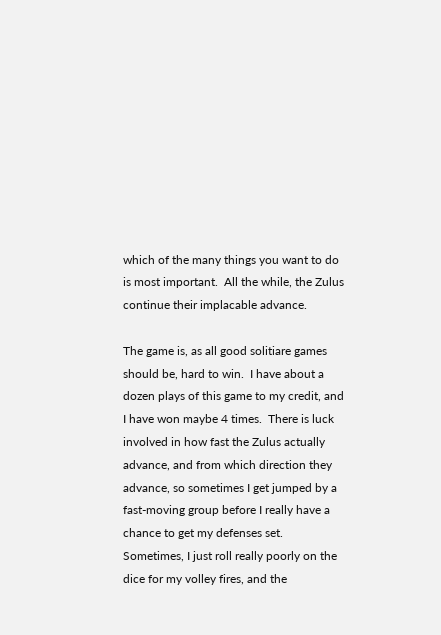which of the many things you want to do is most important.  All the while, the Zulus continue their implacable advance.

The game is, as all good solitiare games should be, hard to win.  I have about a dozen plays of this game to my credit, and I have won maybe 4 times.  There is luck involved in how fast the Zulus actually advance, and from which direction they advance, so sometimes I get jumped by a fast-moving group before I really have a chance to get my defenses set.  Sometimes, I just roll really poorly on the dice for my volley fires, and the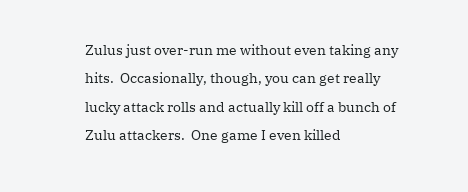Zulus just over-run me without even taking any hits.  Occasionally, though, you can get really lucky attack rolls and actually kill off a bunch of Zulu attackers.  One game I even killed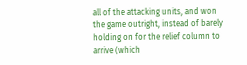all of the attacking units, and won the game outright, instead of barely holding on for the relief column to arrive (which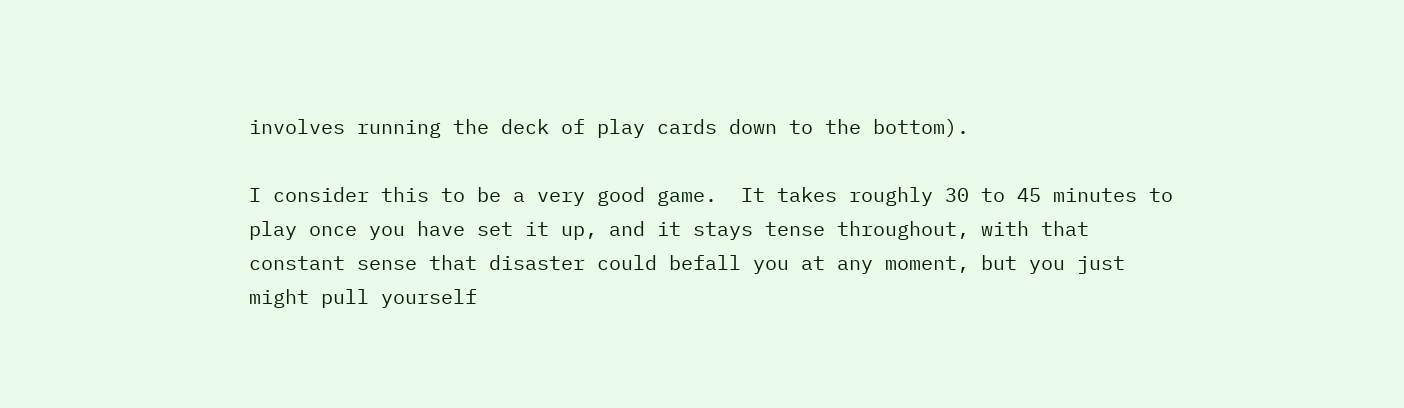involves running the deck of play cards down to the bottom).

I consider this to be a very good game.  It takes roughly 30 to 45 minutes to play once you have set it up, and it stays tense throughout, with that constant sense that disaster could befall you at any moment, but you just might pull yourself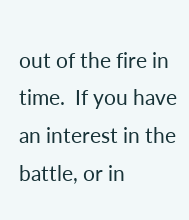out of the fire in time.  If you have an interest in the battle, or in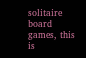solitaire board games, this is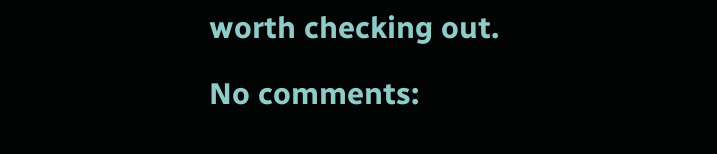worth checking out.

No comments: